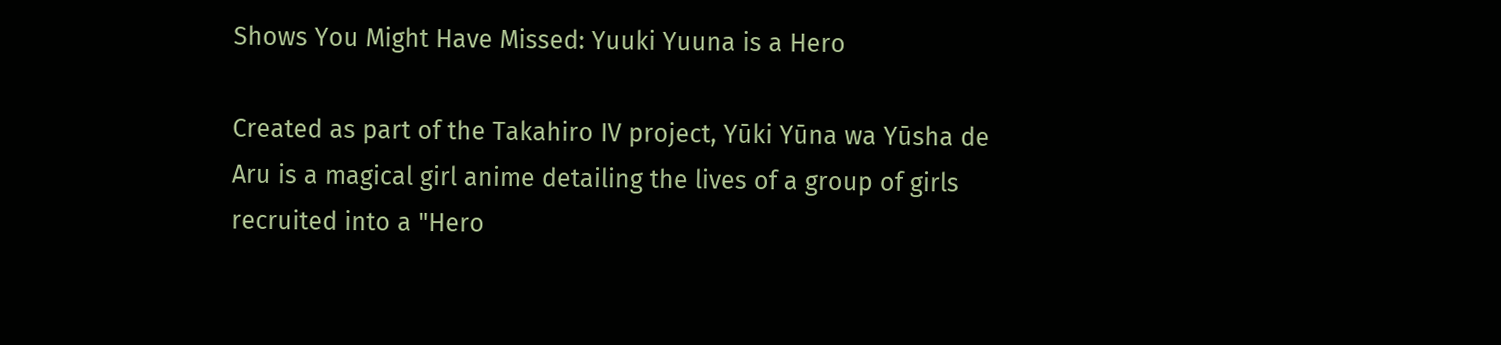Shows You Might Have Missed: Yuuki Yuuna is a Hero

Created as part of the Takahiro IV project, Yūki Yūna wa Yūsha de Aru is a magical girl anime detailing the lives of a group of girls recruited into a "Hero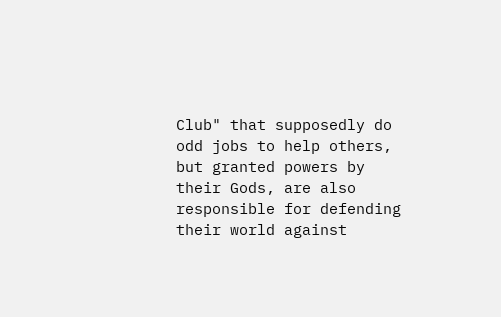Club" that supposedly do odd jobs to help others, but granted powers by their Gods, are also responsible for defending their world against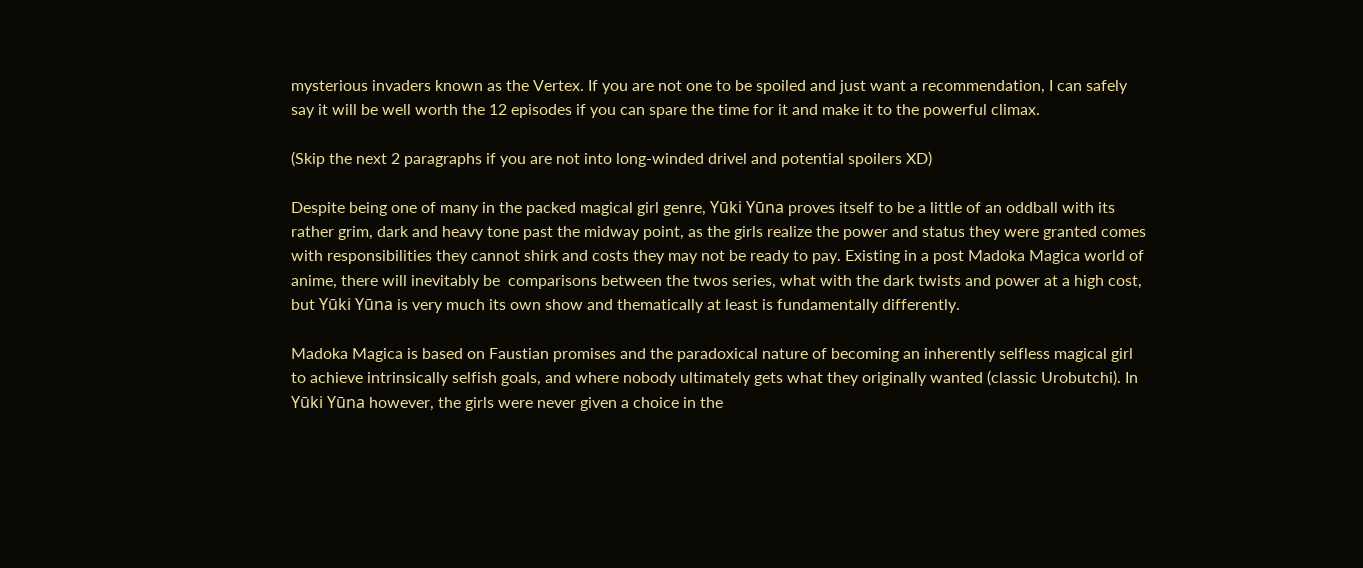mysterious invaders known as the Vertex. If you are not one to be spoiled and just want a recommendation, I can safely say it will be well worth the 12 episodes if you can spare the time for it and make it to the powerful climax.

(Skip the next 2 paragraphs if you are not into long-winded drivel and potential spoilers XD)

Despite being one of many in the packed magical girl genre, Yūki Yūna proves itself to be a little of an oddball with its rather grim, dark and heavy tone past the midway point, as the girls realize the power and status they were granted comes with responsibilities they cannot shirk and costs they may not be ready to pay. Existing in a post Madoka Magica world of anime, there will inevitably be  comparisons between the twos series, what with the dark twists and power at a high cost, but Yūki Yūna is very much its own show and thematically at least is fundamentally differently.

Madoka Magica is based on Faustian promises and the paradoxical nature of becoming an inherently selfless magical girl to achieve intrinsically selfish goals, and where nobody ultimately gets what they originally wanted (classic Urobutchi). In Yūki Yūna however, the girls were never given a choice in the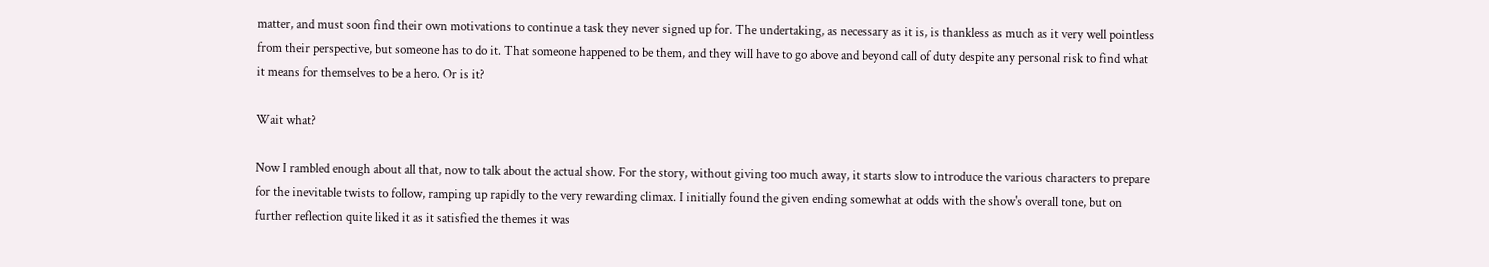matter, and must soon find their own motivations to continue a task they never signed up for. The undertaking, as necessary as it is, is thankless as much as it very well pointless from their perspective, but someone has to do it. That someone happened to be them, and they will have to go above and beyond call of duty despite any personal risk to find what it means for themselves to be a hero. Or is it?

Wait what?

Now I rambled enough about all that, now to talk about the actual show. For the story, without giving too much away, it starts slow to introduce the various characters to prepare for the inevitable twists to follow, ramping up rapidly to the very rewarding climax. I initially found the given ending somewhat at odds with the show's overall tone, but on further reflection quite liked it as it satisfied the themes it was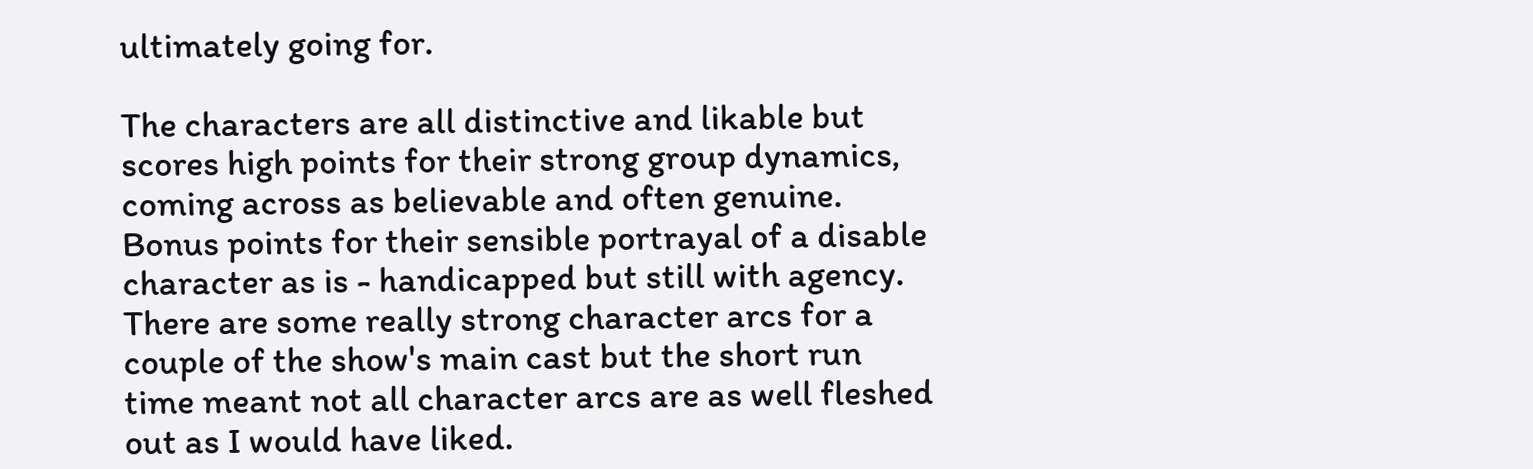ultimately going for.

The characters are all distinctive and likable but scores high points for their strong group dynamics, coming across as believable and often genuine. Bonus points for their sensible portrayal of a disable character as is - handicapped but still with agency. There are some really strong character arcs for a couple of the show's main cast but the short run time meant not all character arcs are as well fleshed out as I would have liked.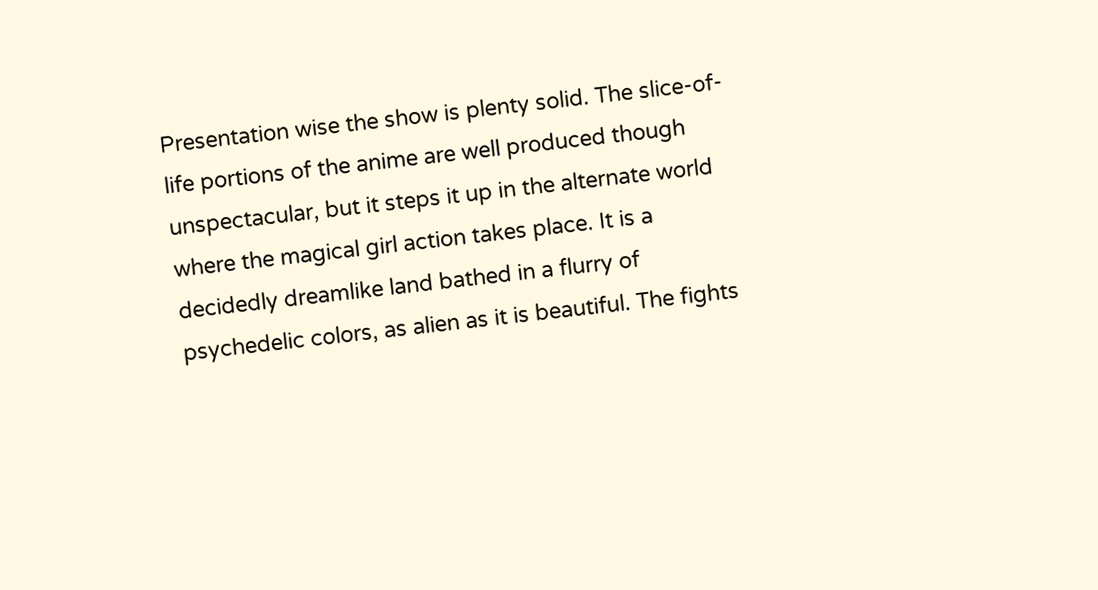Presentation wise the show is plenty solid. The slice-of-life portions of the anime are well produced though unspectacular, but it steps it up in the alternate world where the magical girl action takes place. It is a decidedly dreamlike land bathed in a flurry of psychedelic colors, as alien as it is beautiful. The fights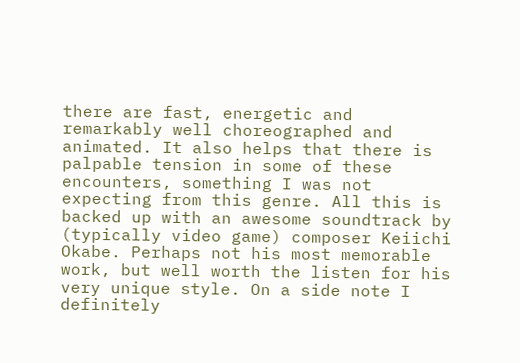there are fast, energetic and remarkably well choreographed and animated. It also helps that there is palpable tension in some of these encounters, something I was not expecting from this genre. All this is backed up with an awesome soundtrack by (typically video game) composer Keiichi Okabe. Perhaps not his most memorable work, but well worth the listen for his very unique style. On a side note I definitely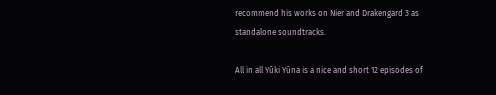recommend his works on Nier and Drakengard 3 as standalone soundtracks.

All in all Yūki Yūna is a nice and short 12 episodes of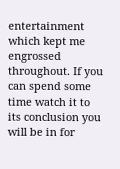entertainment which kept me engrossed throughout. If you can spend some time watch it to its conclusion you will be in for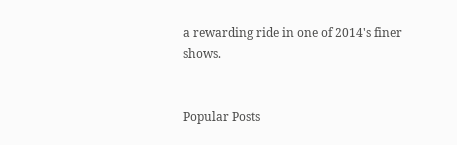a rewarding ride in one of 2014's finer shows.


Popular Posts